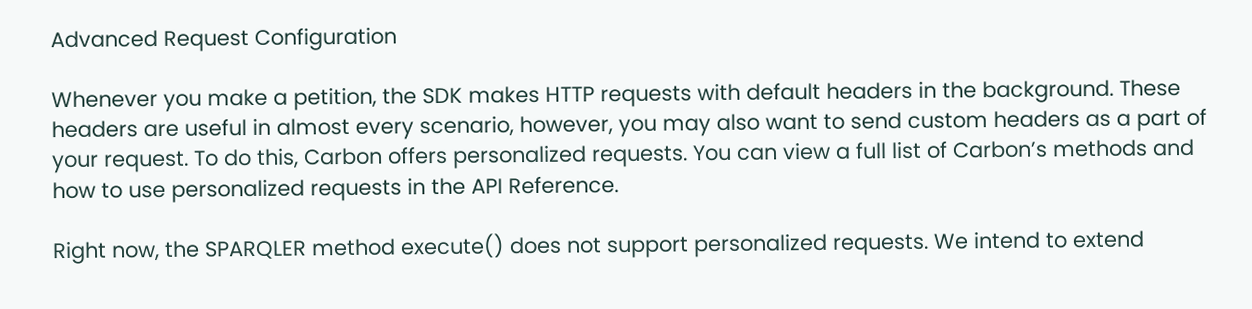Advanced Request Configuration

Whenever you make a petition, the SDK makes HTTP requests with default headers in the background. These headers are useful in almost every scenario, however, you may also want to send custom headers as a part of your request. To do this, Carbon offers personalized requests. You can view a full list of Carbon’s methods and how to use personalized requests in the API Reference.

Right now, the SPARQLER method execute() does not support personalized requests. We intend to extend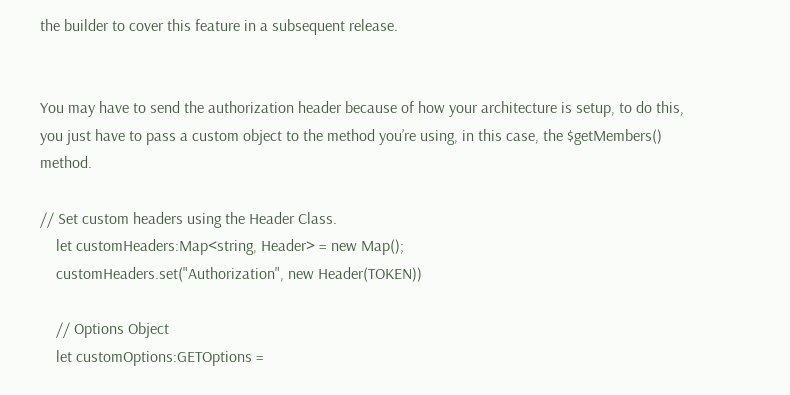the builder to cover this feature in a subsequent release.


You may have to send the authorization header because of how your architecture is setup, to do this, you just have to pass a custom object to the method you’re using, in this case, the $getMembers() method.

// Set custom headers using the Header Class.
    let customHeaders:Map<string, Header> = new Map();
    customHeaders.set("Authorization", new Header(TOKEN))

    // Options Object
    let customOptions:GETOptions =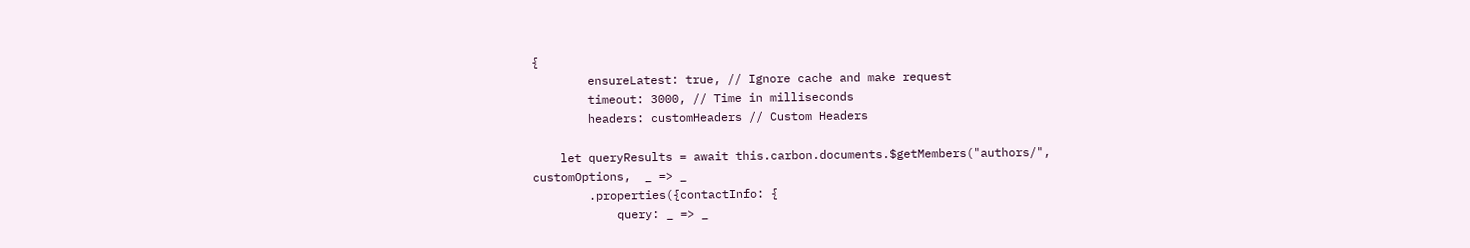{
        ensureLatest: true, // Ignore cache and make request
        timeout: 3000, // Time in milliseconds
        headers: customHeaders // Custom Headers

    let queryResults = await this.carbon.documents.$getMembers("authors/", customOptions,  _ => _
        .properties({contactInfo: {
            query: _ => _